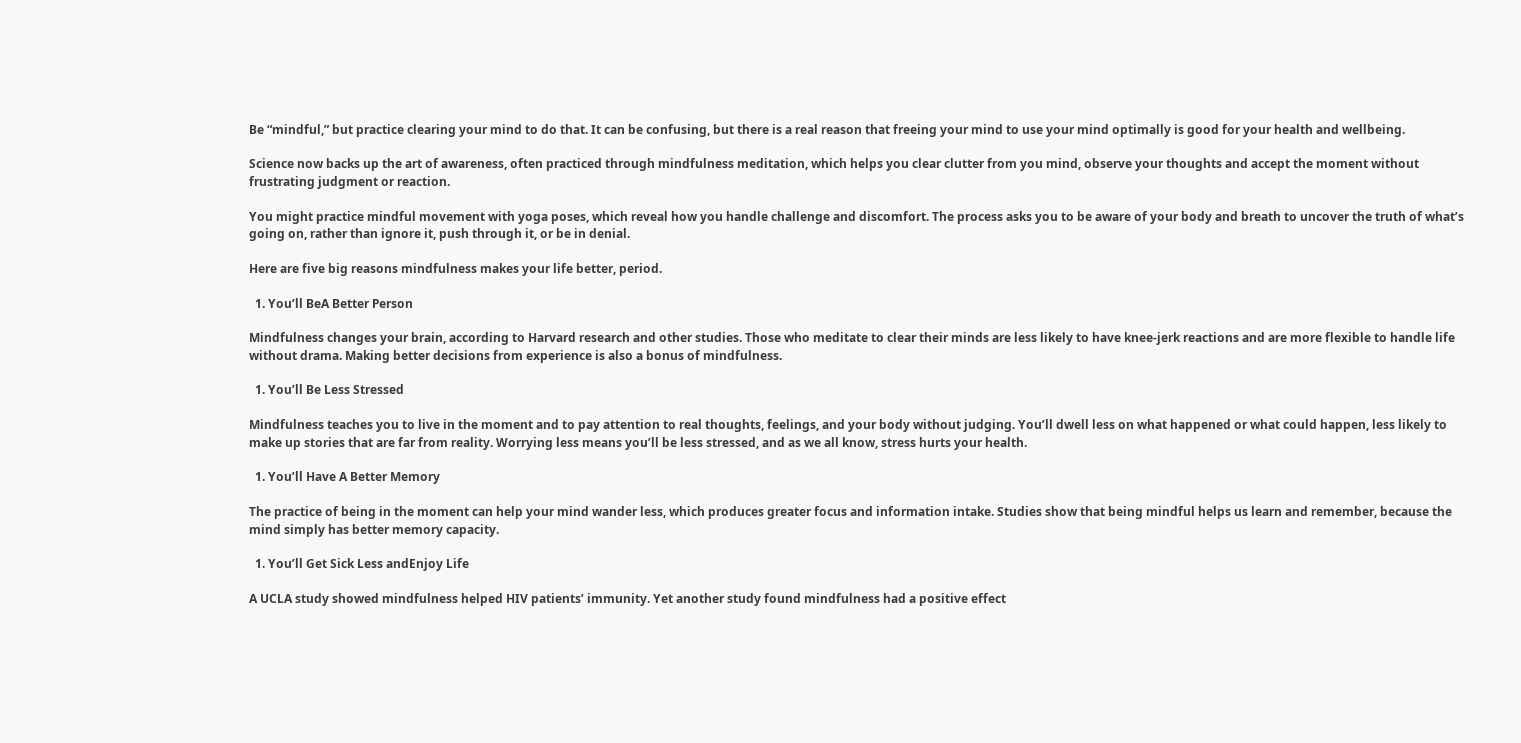Be “mindful,” but practice clearing your mind to do that. It can be confusing, but there is a real reason that freeing your mind to use your mind optimally is good for your health and wellbeing.

Science now backs up the art of awareness, often practiced through mindfulness meditation, which helps you clear clutter from you mind, observe your thoughts and accept the moment without frustrating judgment or reaction.

You might practice mindful movement with yoga poses, which reveal how you handle challenge and discomfort. The process asks you to be aware of your body and breath to uncover the truth of what’s going on, rather than ignore it, push through it, or be in denial.

Here are five big reasons mindfulness makes your life better, period.

  1. You’ll BeA Better Person

Mindfulness changes your brain, according to Harvard research and other studies. Those who meditate to clear their minds are less likely to have knee-jerk reactions and are more flexible to handle life without drama. Making better decisions from experience is also a bonus of mindfulness.

  1. You’ll Be Less Stressed

Mindfulness teaches you to live in the moment and to pay attention to real thoughts, feelings, and your body without judging. You’ll dwell less on what happened or what could happen, less likely to make up stories that are far from reality. Worrying less means you’ll be less stressed, and as we all know, stress hurts your health.

  1. You’ll Have A Better Memory

The practice of being in the moment can help your mind wander less, which produces greater focus and information intake. Studies show that being mindful helps us learn and remember, because the mind simply has better memory capacity.

  1. You’ll Get Sick Less andEnjoy Life

A UCLA study showed mindfulness helped HIV patients’ immunity. Yet another study found mindfulness had a positive effect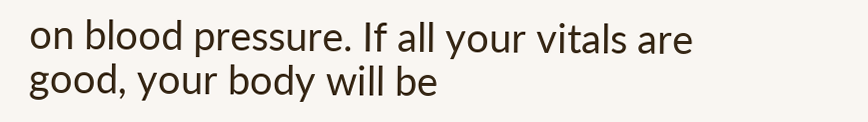on blood pressure. If all your vitals are good, your body will be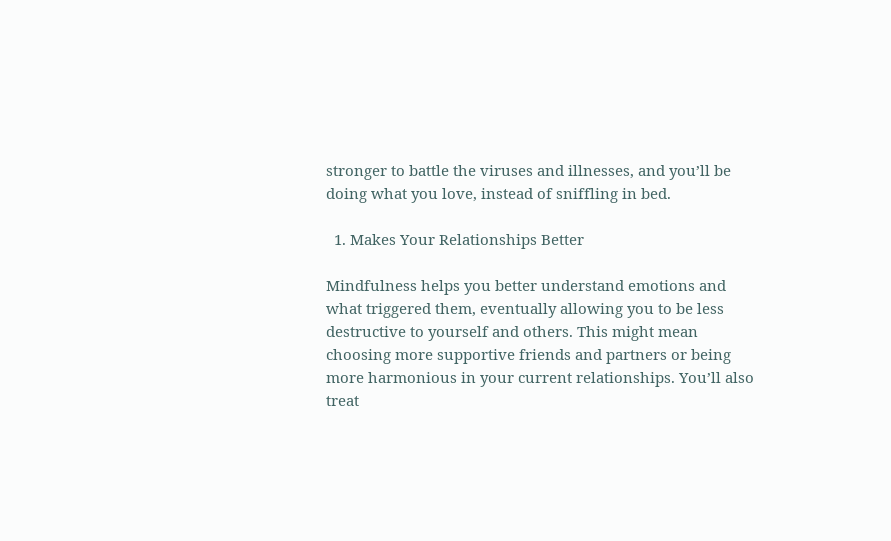stronger to battle the viruses and illnesses, and you’ll be doing what you love, instead of sniffling in bed.

  1. Makes Your Relationships Better

Mindfulness helps you better understand emotions and what triggered them, eventually allowing you to be less destructive to yourself and others. This might mean choosing more supportive friends and partners or being more harmonious in your current relationships. You’ll also treat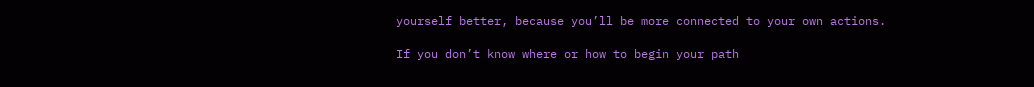yourself better, because you’ll be more connected to your own actions.

If you don’t know where or how to begin your path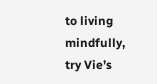to living mindfully, try Vie’s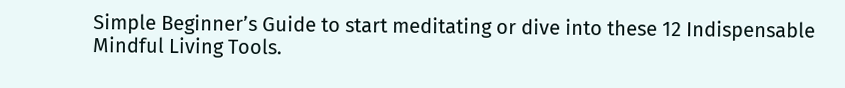Simple Beginner’s Guide to start meditating or dive into these 12 Indispensable Mindful Living Tools.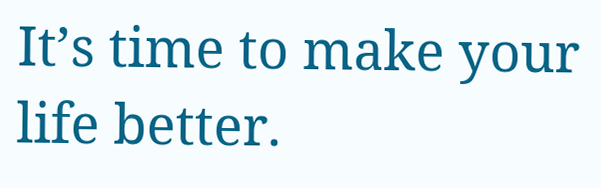It’s time to make your life better.